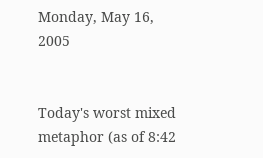Monday, May 16, 2005


Today's worst mixed metaphor (as of 8:42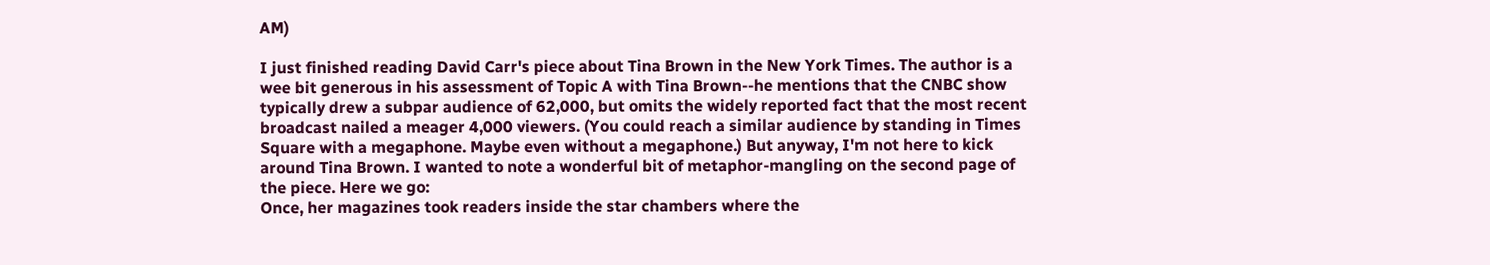AM)

I just finished reading David Carr's piece about Tina Brown in the New York Times. The author is a wee bit generous in his assessment of Topic A with Tina Brown--he mentions that the CNBC show typically drew a subpar audience of 62,000, but omits the widely reported fact that the most recent broadcast nailed a meager 4,000 viewers. (You could reach a similar audience by standing in Times Square with a megaphone. Maybe even without a megaphone.) But anyway, I'm not here to kick around Tina Brown. I wanted to note a wonderful bit of metaphor-mangling on the second page of the piece. Here we go:
Once, her magazines took readers inside the star chambers where the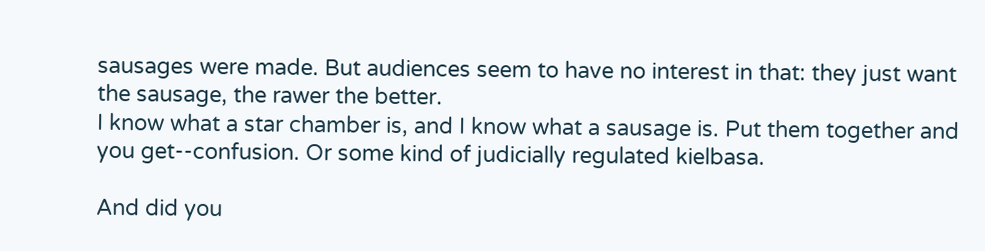sausages were made. But audiences seem to have no interest in that: they just want the sausage, the rawer the better.
I know what a star chamber is, and I know what a sausage is. Put them together and you get--confusion. Or some kind of judicially regulated kielbasa.

And did you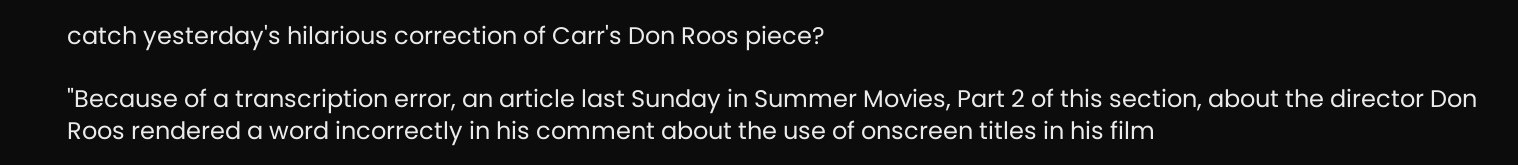catch yesterday's hilarious correction of Carr's Don Roos piece?

"Because of a transcription error, an article last Sunday in Summer Movies, Part 2 of this section, about the director Don Roos rendered a word incorrectly in his comment about the use of onscreen titles in his film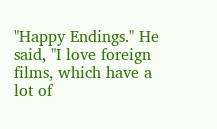"Happy Endings." He said, "I love foreign films, which have a lot of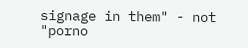signage in them" - not "porno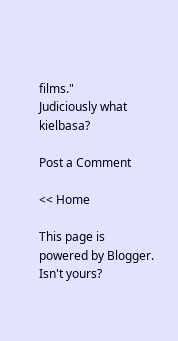films."
Judiciously what kielbasa?

Post a Comment

<< Home

This page is powered by Blogger. Isn't yours?